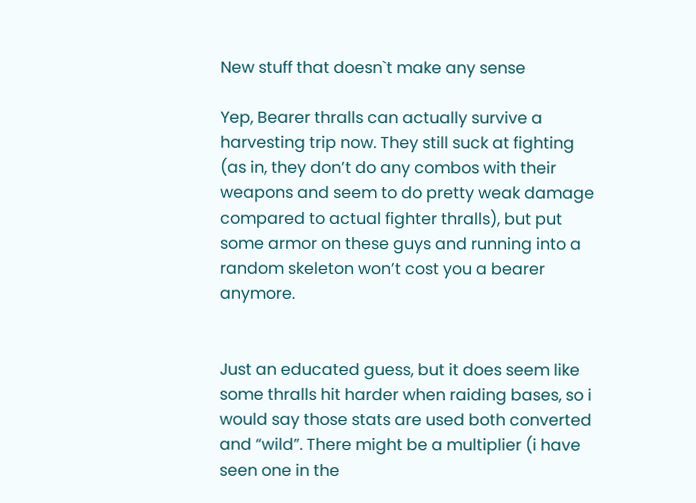New stuff that doesn`t make any sense

Yep, Bearer thralls can actually survive a harvesting trip now. They still suck at fighting (as in, they don’t do any combos with their weapons and seem to do pretty weak damage compared to actual fighter thralls), but put some armor on these guys and running into a random skeleton won’t cost you a bearer anymore.


Just an educated guess, but it does seem like some thralls hit harder when raiding bases, so i would say those stats are used both converted and “wild”. There might be a multiplier (i have seen one in the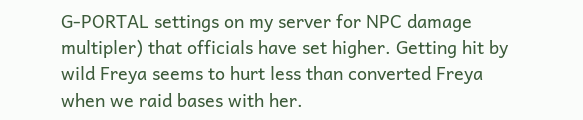G-PORTAL settings on my server for NPC damage multipler) that officials have set higher. Getting hit by wild Freya seems to hurt less than converted Freya when we raid bases with her.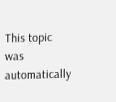This topic was automatically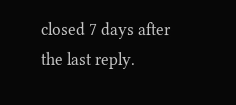closed 7 days after the last reply.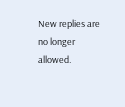New replies are no longer allowed.